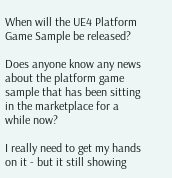When will the UE4 Platform Game Sample be released?

Does anyone know any news about the platform game sample that has been sitting in the marketplace for a while now?

I really need to get my hands on it - but it still showing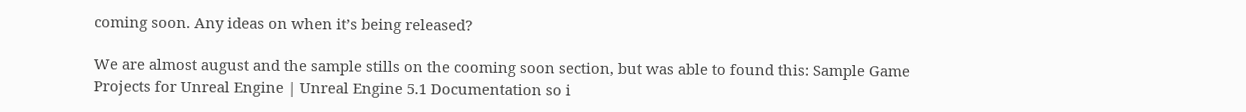coming soon. Any ideas on when it’s being released?

We are almost august and the sample stills on the cooming soon section, but was able to found this: Sample Game Projects for Unreal Engine | Unreal Engine 5.1 Documentation so i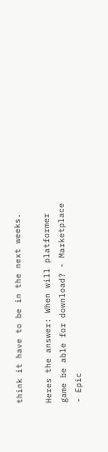think it have to be in the next weeks.

Heres the answer: When will platformer game be able for download? - Marketplace - Epic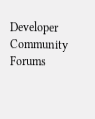Developer Community Forums